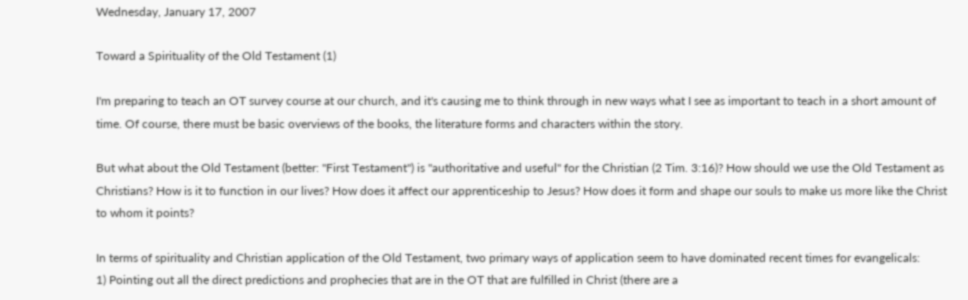Wednesday, January 17, 2007

Toward a Spirituality of the Old Testament (1)

I'm preparing to teach an OT survey course at our church, and it's causing me to think through in new ways what I see as important to teach in a short amount of time. Of course, there must be basic overviews of the books, the literature forms and characters within the story.

But what about the Old Testament (better: "First Testament") is "authoritative and useful" for the Christian (2 Tim. 3:16)? How should we use the Old Testament as Christians? How is it to function in our lives? How does it affect our apprenticeship to Jesus? How does it form and shape our souls to make us more like the Christ to whom it points?

In terms of spirituality and Christian application of the Old Testament, two primary ways of application seem to have dominated recent times for evangelicals:
1) Pointing out all the direct predictions and prophecies that are in the OT that are fulfilled in Christ (there are a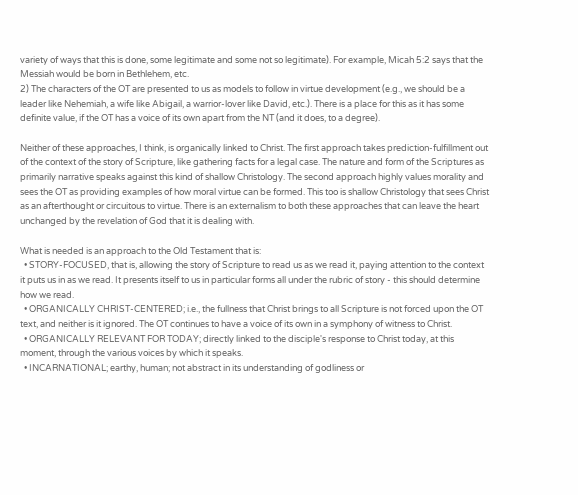variety of ways that this is done, some legitimate and some not so legitimate). For example, Micah 5:2 says that the Messiah would be born in Bethlehem, etc.
2) The characters of the OT are presented to us as models to follow in virtue development (e.g., we should be a leader like Nehemiah, a wife like Abigail, a warrior-lover like David, etc.). There is a place for this as it has some definite value, if the OT has a voice of its own apart from the NT (and it does, to a degree).

Neither of these approaches, I think, is organically linked to Christ. The first approach takes prediction-fulfillment out of the context of the story of Scripture, like gathering facts for a legal case. The nature and form of the Scriptures as primarily narrative speaks against this kind of shallow Christology. The second approach highly values morality and sees the OT as providing examples of how moral virtue can be formed. This too is shallow Christology that sees Christ as an afterthought or circuitous to virtue. There is an externalism to both these approaches that can leave the heart unchanged by the revelation of God that it is dealing with.

What is needed is an approach to the Old Testament that is:
  • STORY-FOCUSED, that is, allowing the story of Scripture to read us as we read it, paying attention to the context it puts us in as we read. It presents itself to us in particular forms all under the rubric of story - this should determine how we read.
  • ORGANICALLY CHRIST-CENTERED; i.e., the fullness that Christ brings to all Scripture is not forced upon the OT text, and neither is it ignored. The OT continues to have a voice of its own in a symphony of witness to Christ.
  • ORGANICALLY RELEVANT FOR TODAY; directly linked to the disciple's response to Christ today, at this moment, through the various voices by which it speaks.
  • INCARNATIONAL; earthy, human; not abstract in its understanding of godliness or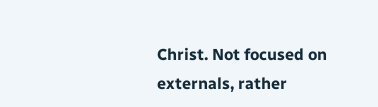Christ. Not focused on externals, rather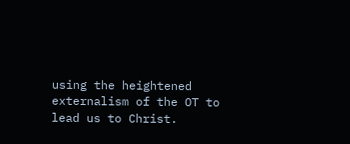using the heightened externalism of the OT to lead us to Christ.